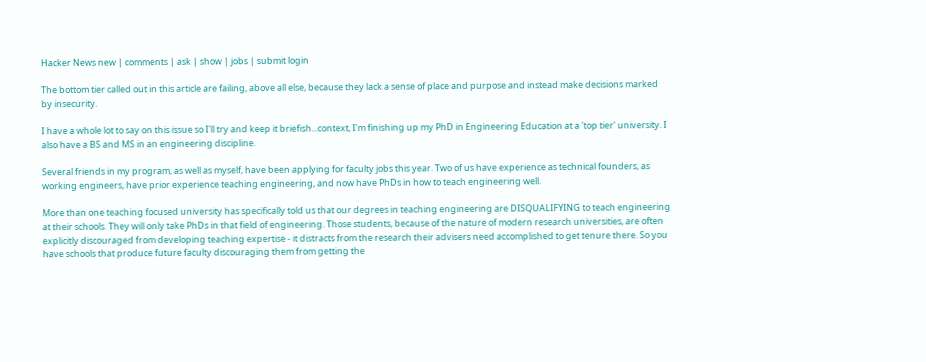Hacker News new | comments | ask | show | jobs | submit login

The bottom tier called out in this article are failing, above all else, because they lack a sense of place and purpose and instead make decisions marked by insecurity.

I have a whole lot to say on this issue so I'll try and keep it briefish...context, I'm finishing up my PhD in Engineering Education at a 'top tier' university. I also have a BS and MS in an engineering discipline.

Several friends in my program, as well as myself, have been applying for faculty jobs this year. Two of us have experience as technical founders, as working engineers, have prior experience teaching engineering, and now have PhDs in how to teach engineering well.

More than one teaching focused university has specifically told us that our degrees in teaching engineering are DISQUALIFYING to teach engineering at their schools. They will only take PhDs in that field of engineering. Those students, because of the nature of modern research universities, are often explicitly discouraged from developing teaching expertise - it distracts from the research their advisers need accomplished to get tenure there. So you have schools that produce future faculty discouraging them from getting the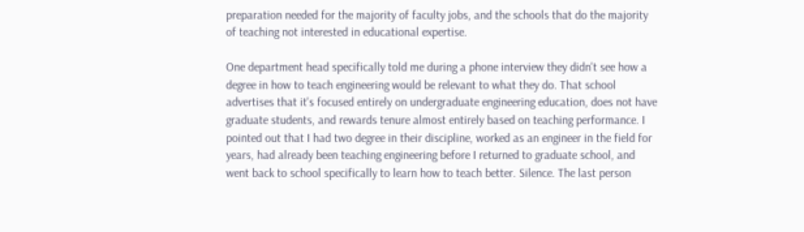preparation needed for the majority of faculty jobs, and the schools that do the majority of teaching not interested in educational expertise.

One department head specifically told me during a phone interview they didn't see how a degree in how to teach engineering would be relevant to what they do. That school advertises that it's focused entirely on undergraduate engineering education, does not have graduate students, and rewards tenure almost entirely based on teaching performance. I pointed out that I had two degree in their discipline, worked as an engineer in the field for years, had already been teaching engineering before I returned to graduate school, and went back to school specifically to learn how to teach better. Silence. The last person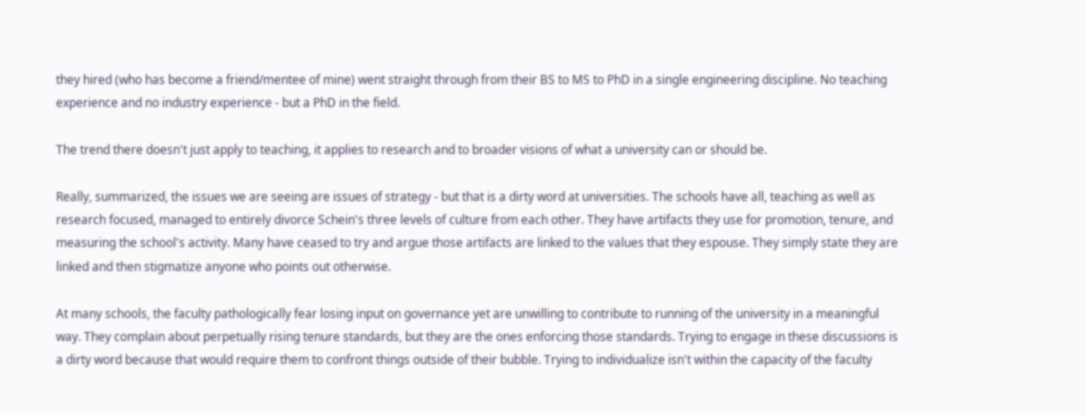they hired (who has become a friend/mentee of mine) went straight through from their BS to MS to PhD in a single engineering discipline. No teaching experience and no industry experience - but a PhD in the field.

The trend there doesn't just apply to teaching, it applies to research and to broader visions of what a university can or should be.

Really, summarized, the issues we are seeing are issues of strategy - but that is a dirty word at universities. The schools have all, teaching as well as research focused, managed to entirely divorce Schein's three levels of culture from each other. They have artifacts they use for promotion, tenure, and measuring the school's activity. Many have ceased to try and argue those artifacts are linked to the values that they espouse. They simply state they are linked and then stigmatize anyone who points out otherwise.

At many schools, the faculty pathologically fear losing input on governance yet are unwilling to contribute to running of the university in a meaningful way. They complain about perpetually rising tenure standards, but they are the ones enforcing those standards. Trying to engage in these discussions is a dirty word because that would require them to confront things outside of their bubble. Trying to individualize isn't within the capacity of the faculty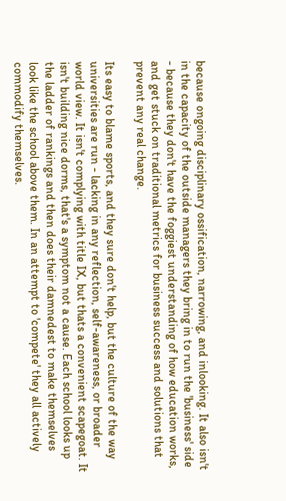because ongoing disciplinary ossification, narrowing, and inlooking. It also isn't in the capacity of the outside managers they bring in to run the 'business' side - because they don't have the foggiest understanding of how education works, and get stuck on traditional metrics for business success and solutions that prevent any real change.

Its easy to blame sports, and they sure don't help, but the culture of the way universities are run - lacking in any reflection, self-awareness, or broader world view. It isn't complying with title IX, but thats a convenient scapegoat. It isn't building nice dorms, that's a symptom not a cause. Each school looks up the ladder of rankings and then does their damnedest to make themselves look like the school above them. In an attempt to 'compete' they all actively commodify themselves.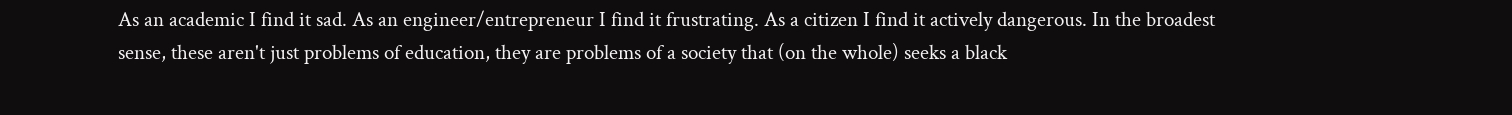As an academic I find it sad. As an engineer/entrepreneur I find it frustrating. As a citizen I find it actively dangerous. In the broadest sense, these aren't just problems of education, they are problems of a society that (on the whole) seeks a black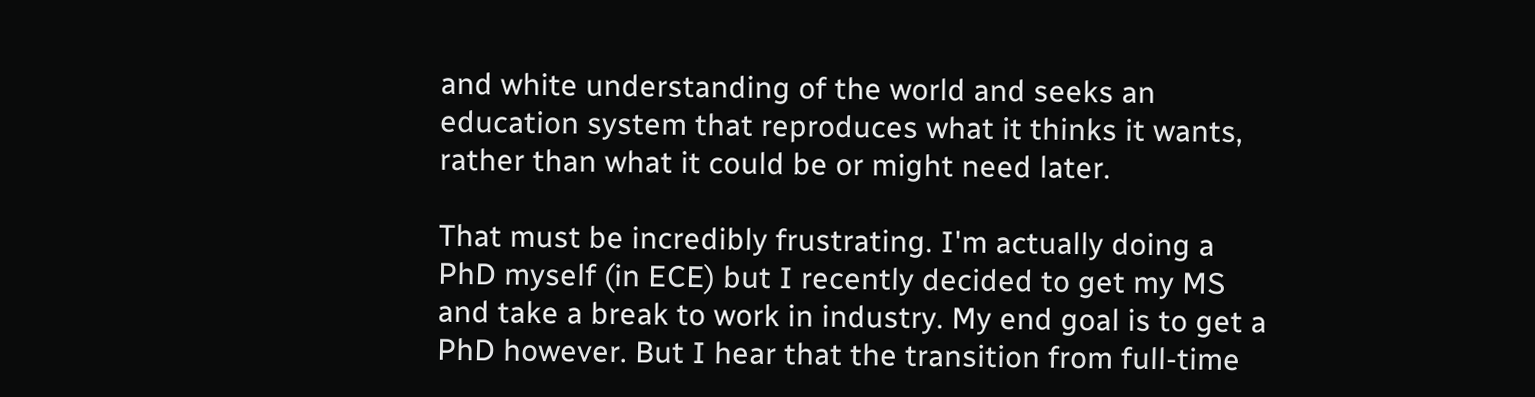and white understanding of the world and seeks an education system that reproduces what it thinks it wants, rather than what it could be or might need later.

That must be incredibly frustrating. I'm actually doing a PhD myself (in ECE) but I recently decided to get my MS and take a break to work in industry. My end goal is to get a PhD however. But I hear that the transition from full-time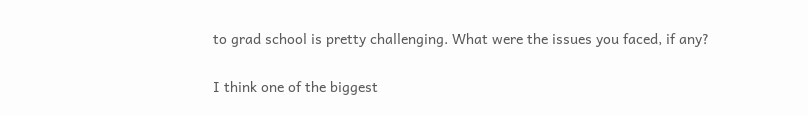to grad school is pretty challenging. What were the issues you faced, if any?

I think one of the biggest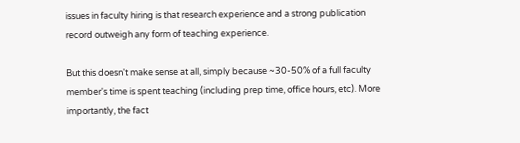issues in faculty hiring is that research experience and a strong publication record outweigh any form of teaching experience.

But this doesn't make sense at all, simply because ~30-50% of a full faculty member's time is spent teaching (including prep time, office hours, etc). More importantly, the fact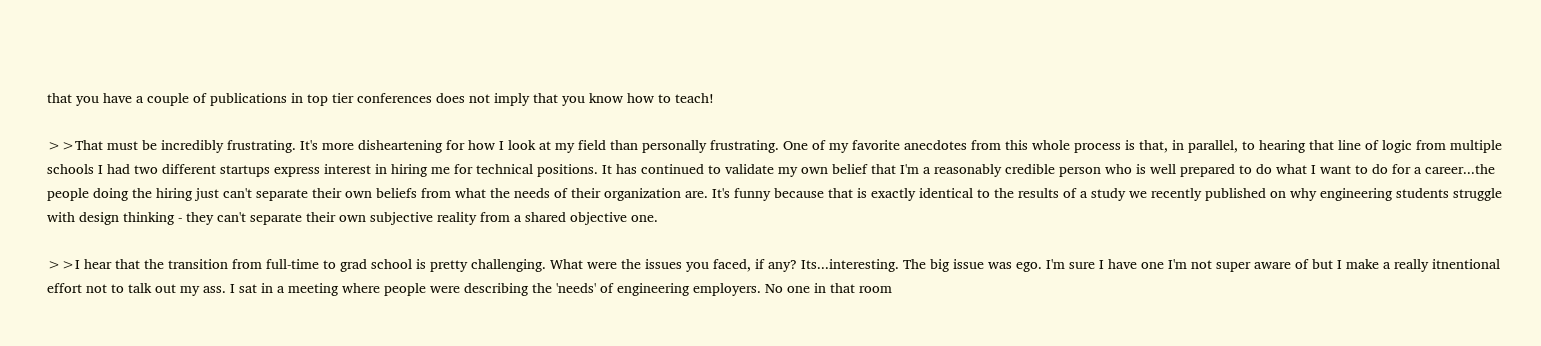that you have a couple of publications in top tier conferences does not imply that you know how to teach!

>>That must be incredibly frustrating. It's more disheartening for how I look at my field than personally frustrating. One of my favorite anecdotes from this whole process is that, in parallel, to hearing that line of logic from multiple schools I had two different startups express interest in hiring me for technical positions. It has continued to validate my own belief that I'm a reasonably credible person who is well prepared to do what I want to do for a career...the people doing the hiring just can't separate their own beliefs from what the needs of their organization are. It's funny because that is exactly identical to the results of a study we recently published on why engineering students struggle with design thinking - they can't separate their own subjective reality from a shared objective one.

>>I hear that the transition from full-time to grad school is pretty challenging. What were the issues you faced, if any? Its...interesting. The big issue was ego. I'm sure I have one I'm not super aware of but I make a really itnentional effort not to talk out my ass. I sat in a meeting where people were describing the 'needs' of engineering employers. No one in that room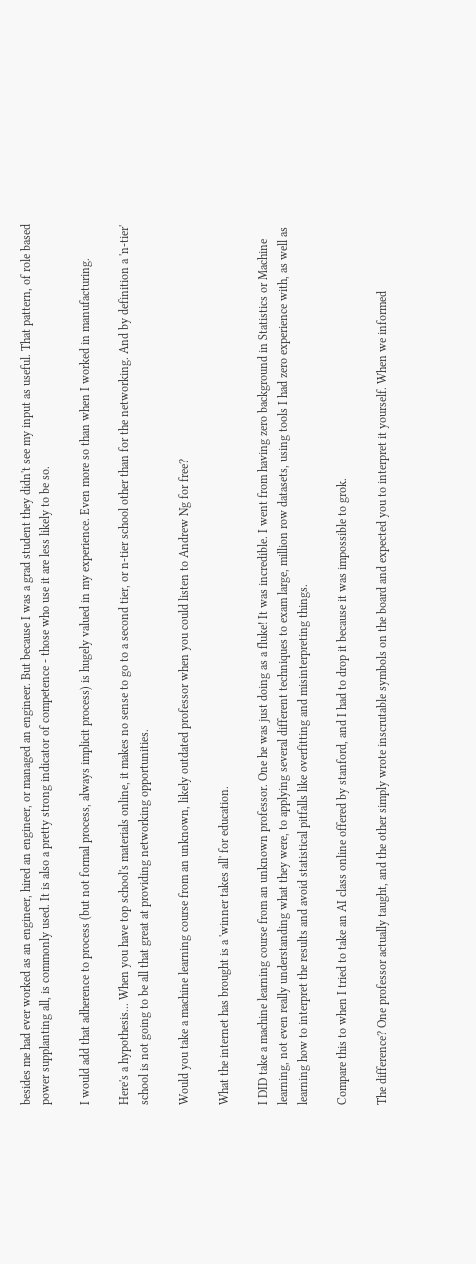besides me had ever worked as an engineer, hired an engineer, or managed an engineer. But because I was a grad student they didn't see my input as useful. That pattern, of role based power supplanting all, is commonly used. It is also a pretty strong indicator of competence - those who use it are less likely to be so.

I would add that adherence to process (but not formal process, always implicit process) is hugely valued in my experience. Even more so than when I worked in manufacturing.

Here's a hypothesis... When you have top school's materials online, it makes no sense to go to a second tier, or n-tier school other than for the networking. And by definition a 'n-tier' school is not going to be all that great at providing networking opportunities.

Would you take a machine learning course from an unknown, likely outdated professor when you could listen to Andrew Ng for free?

What the internet has brought is a 'winner takes all' for education.

I DID take a machine learning course from an unknown professor. One he was just doing as a fluke! It was incredible. I went from having zero background in Statistics or Machine learning, not even really understanding what they were, to applying several different techniques to exam large, million row datasets, using tools I had zero experience with, as well as learning how to interpret the results and avoid statistical pitfalls like overfitting and misinterpreting things.

Compare this to when I tried to take an AI class online offered by stanford, and I had to drop it because it was impossible to grok.

The difference? One professor actually taught, and the other simply wrote inscrutable symbols on the board and expected you to interpret it yourself. When we informed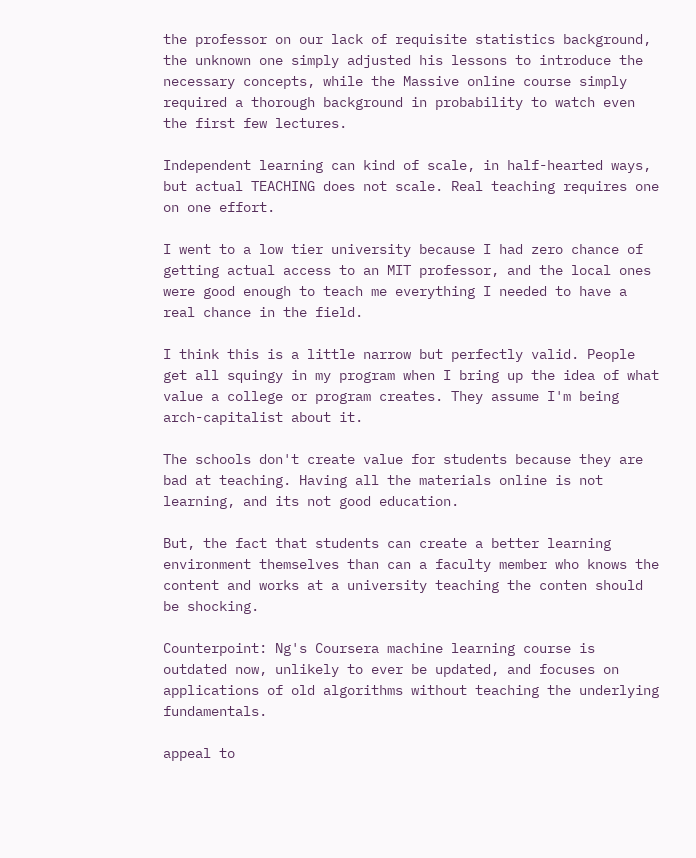the professor on our lack of requisite statistics background, the unknown one simply adjusted his lessons to introduce the necessary concepts, while the Massive online course simply required a thorough background in probability to watch even the first few lectures.

Independent learning can kind of scale, in half-hearted ways, but actual TEACHING does not scale. Real teaching requires one on one effort.

I went to a low tier university because I had zero chance of getting actual access to an MIT professor, and the local ones were good enough to teach me everything I needed to have a real chance in the field.

I think this is a little narrow but perfectly valid. People get all squingy in my program when I bring up the idea of what value a college or program creates. They assume I'm being arch-capitalist about it.

The schools don't create value for students because they are bad at teaching. Having all the materials online is not learning, and its not good education.

But, the fact that students can create a better learning environment themselves than can a faculty member who knows the content and works at a university teaching the conten should be shocking.

Counterpoint: Ng's Coursera machine learning course is outdated now, unlikely to ever be updated, and focuses on applications of old algorithms without teaching the underlying fundamentals.

appeal to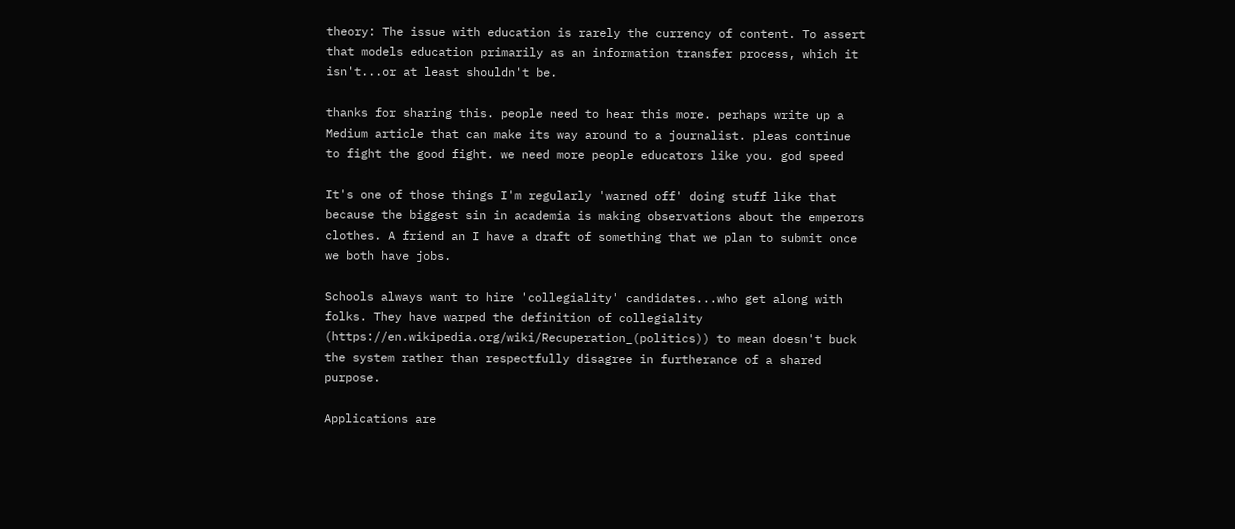theory: The issue with education is rarely the currency of content. To assert that models education primarily as an information transfer process, which it isn't...or at least shouldn't be.

thanks for sharing this. people need to hear this more. perhaps write up a Medium article that can make its way around to a journalist. pleas continue to fight the good fight. we need more people educators like you. god speed

It's one of those things I'm regularly 'warned off' doing stuff like that because the biggest sin in academia is making observations about the emperors clothes. A friend an I have a draft of something that we plan to submit once we both have jobs.

Schools always want to hire 'collegiality' candidates...who get along with folks. They have warped the definition of collegiality (https://en.wikipedia.org/wiki/Recuperation_(politics)) to mean doesn't buck the system rather than respectfully disagree in furtherance of a shared purpose.

Applications are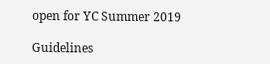open for YC Summer 2019

Guidelines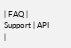| FAQ | Support | API |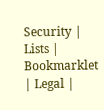Security | Lists | Bookmarklet | Legal |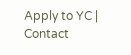Apply to YC | Contact